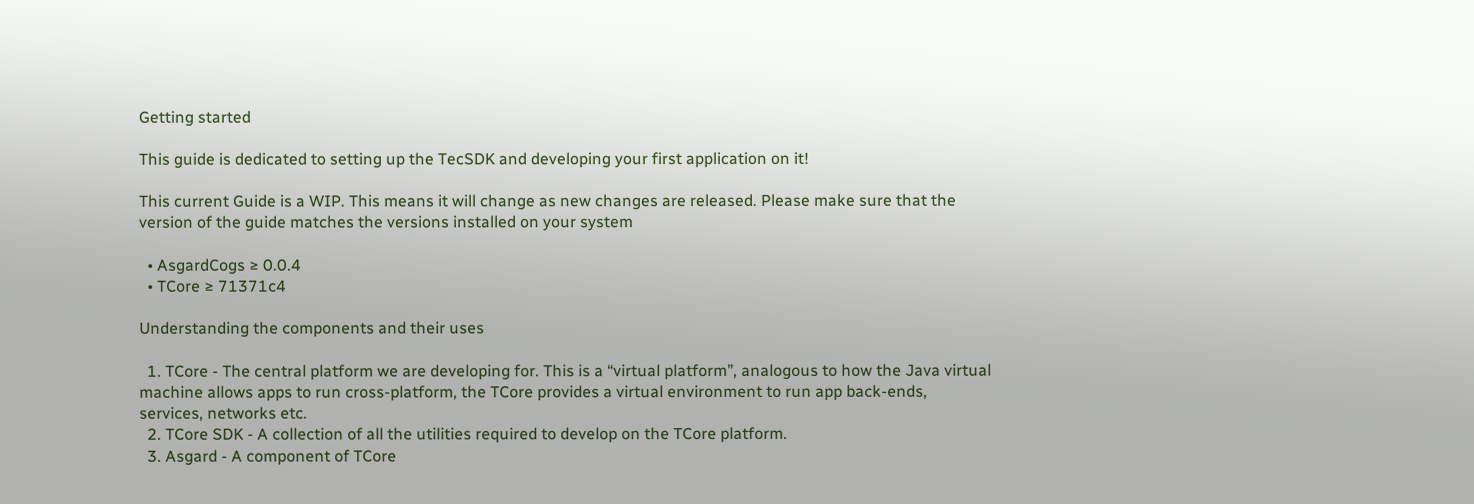Getting started

This guide is dedicated to setting up the TecSDK and developing your first application on it!

This current Guide is a WIP. This means it will change as new changes are released. Please make sure that the version of the guide matches the versions installed on your system

  • AsgardCogs ≥ 0.0.4
  • TCore ≥ 71371c4

Understanding the components and their uses

  1. TCore - The central platform we are developing for. This is a “virtual platform”, analogous to how the Java virtual machine allows apps to run cross-platform, the TCore provides a virtual environment to run app back-ends, services, networks etc.
  2. TCore SDK - A collection of all the utilities required to develop on the TCore platform.
  3. Asgard - A component of TCore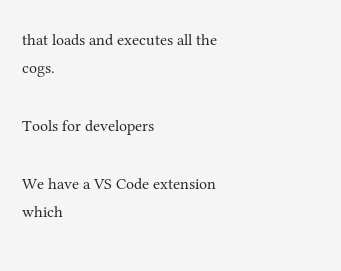that loads and executes all the cogs.

Tools for developers

We have a VS Code extension which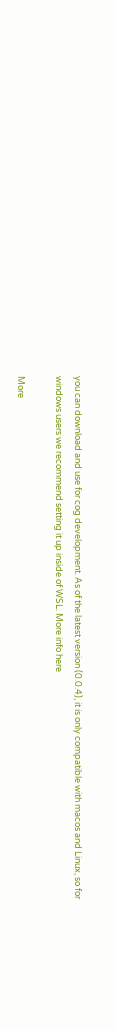you can download and use for cog development. As of the latest version (0.0.4), it is only compatible with macos and Linux, so for windows users we recommend setting it up inside of WSL. More info here

More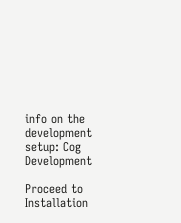info on the development setup: Cog Development

Proceed to Installation